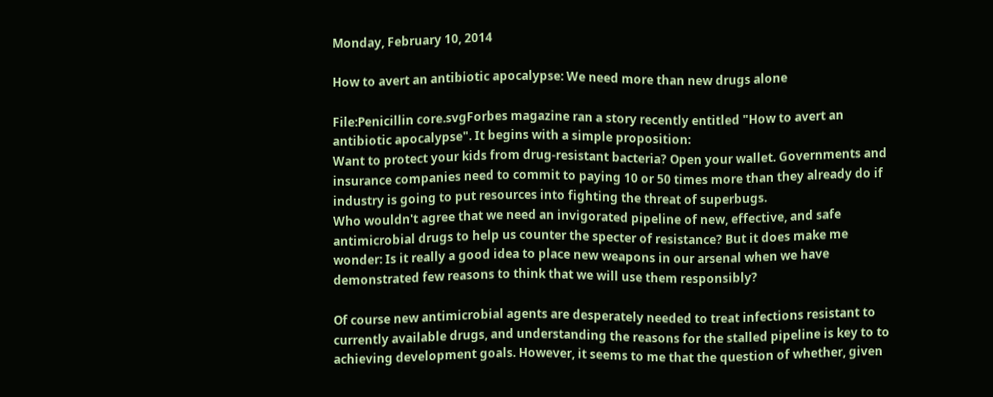Monday, February 10, 2014

How to avert an antibiotic apocalypse: We need more than new drugs alone

File:Penicillin core.svgForbes magazine ran a story recently entitled "How to avert an antibiotic apocalypse". It begins with a simple proposition:
Want to protect your kids from drug-resistant bacteria? Open your wallet. Governments and insurance companies need to commit to paying 10 or 50 times more than they already do if industry is going to put resources into fighting the threat of superbugs.
Who wouldn't agree that we need an invigorated pipeline of new, effective, and safe antimicrobial drugs to help us counter the specter of resistance? But it does make me wonder: Is it really a good idea to place new weapons in our arsenal when we have demonstrated few reasons to think that we will use them responsibly?

Of course new antimicrobial agents are desperately needed to treat infections resistant to currently available drugs, and understanding the reasons for the stalled pipeline is key to to achieving development goals. However, it seems to me that the question of whether, given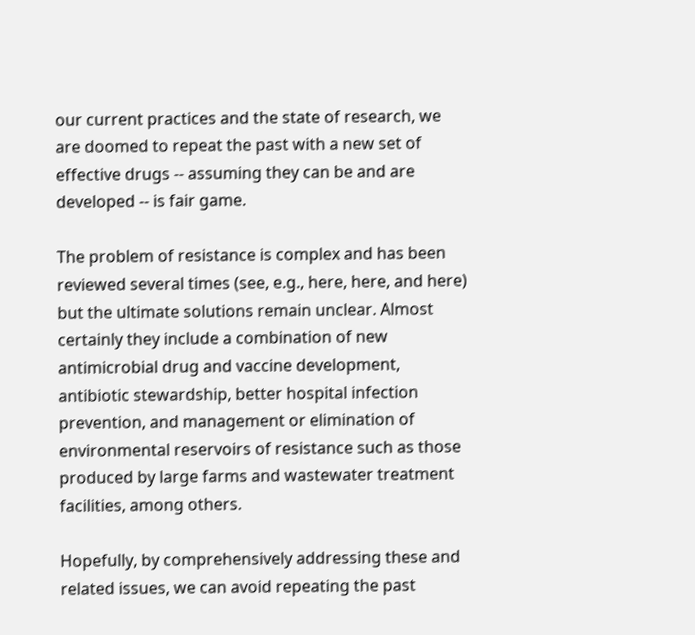our current practices and the state of research, we are doomed to repeat the past with a new set of effective drugs -- assuming they can be and are developed -- is fair game.

The problem of resistance is complex and has been reviewed several times (see, e.g., here, here, and here) but the ultimate solutions remain unclear. Almost certainly they include a combination of new antimicrobial drug and vaccine development, antibiotic stewardship, better hospital infection prevention, and management or elimination of environmental reservoirs of resistance such as those produced by large farms and wastewater treatment facilities, among others.

Hopefully, by comprehensively addressing these and related issues, we can avoid repeating the past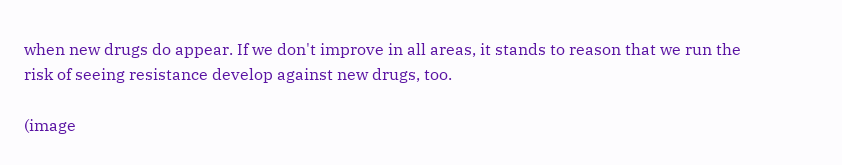when new drugs do appear. If we don't improve in all areas, it stands to reason that we run the risk of seeing resistance develop against new drugs, too.

(image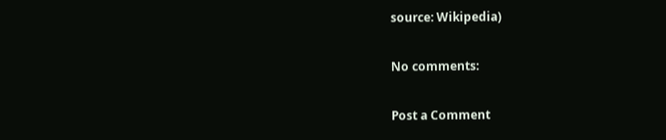source: Wikipedia)

No comments:

Post a Comment